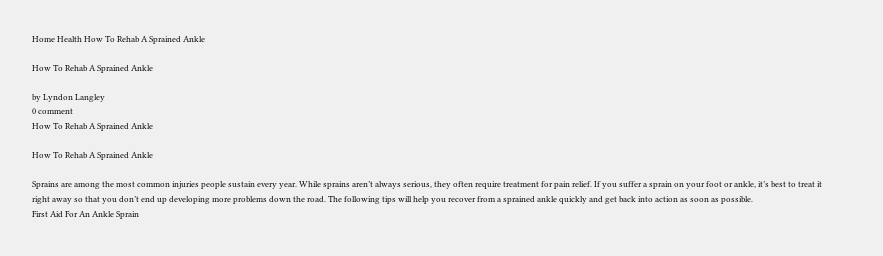Home Health How To Rehab A Sprained Ankle

How To Rehab A Sprained Ankle

by Lyndon Langley
0 comment
How To Rehab A Sprained Ankle

How To Rehab A Sprained Ankle

Sprains are among the most common injuries people sustain every year. While sprains aren’t always serious, they often require treatment for pain relief. If you suffer a sprain on your foot or ankle, it’s best to treat it right away so that you don’t end up developing more problems down the road. The following tips will help you recover from a sprained ankle quickly and get back into action as soon as possible.
First Aid For An Ankle Sprain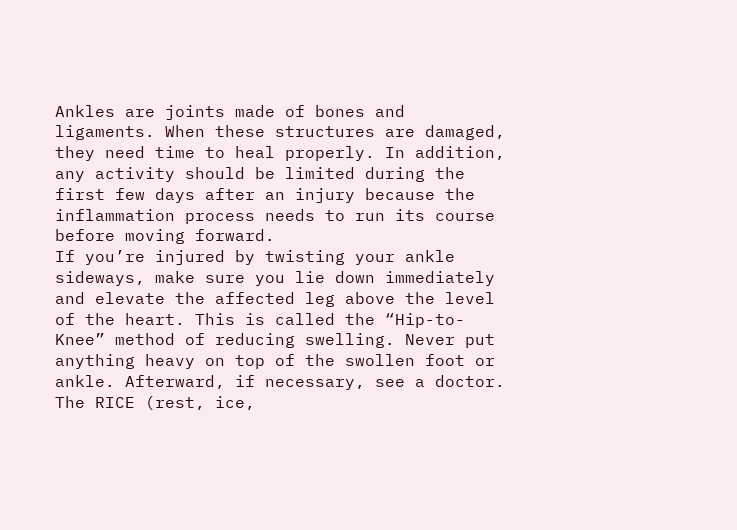Ankles are joints made of bones and ligaments. When these structures are damaged, they need time to heal properly. In addition, any activity should be limited during the first few days after an injury because the inflammation process needs to run its course before moving forward.
If you’re injured by twisting your ankle sideways, make sure you lie down immediately and elevate the affected leg above the level of the heart. This is called the “Hip-to-Knee” method of reducing swelling. Never put anything heavy on top of the swollen foot or ankle. Afterward, if necessary, see a doctor.
The RICE (rest, ice,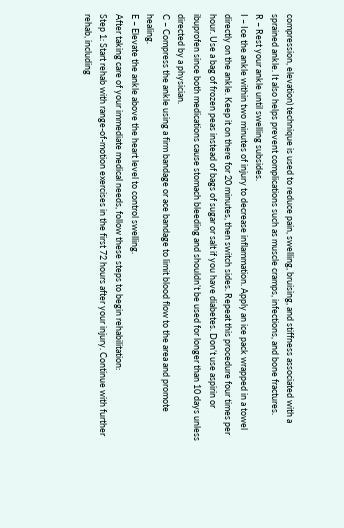compression, elevation) technique is used to reduce pain, swelling, bruising, and stiffness associated with a sprained ankle. It also helps prevent complications such as muscle cramps, infections, and bone fractures.
R – Rest your ankle until swelling subsides.
I – Ice the ankle within two minutes of injury to decrease inflammation. Apply an ice pack wrapped in a towel directly on the ankle. Keep it on there for 20 minutes, then switch sides. Repeat this procedure four times per hour. Use a bag of frozen peas instead of bags of sugar or salt if you have diabetes. Don’t use aspirin or ibuprofen since both medications cause stomach bleeding and shouldn’t be used for longer than 10 days unless directed by a physician.
C – Compress the ankle using a firm bandage or ace bandage to limit blood flow to the area and promote healing.
E – Elevate the ankle above the heart level to control swelling.
After taking care of your immediate medical needs, follow these steps to begin rehabilitation:
Step 1: Start rehab with range-of-motion exercises in the first 72 hours after your injury. Continue with further rehab, including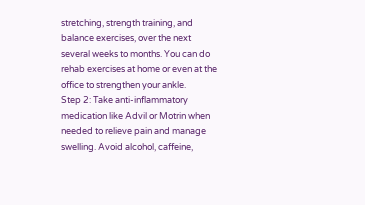stretching, strength training, and balance exercises, over the next several weeks to months. You can do rehab exercises at home or even at the office to strengthen your ankle.
Step 2: Take anti-inflammatory medication like Advil or Motrin when needed to relieve pain and manage swelling. Avoid alcohol, caffeine,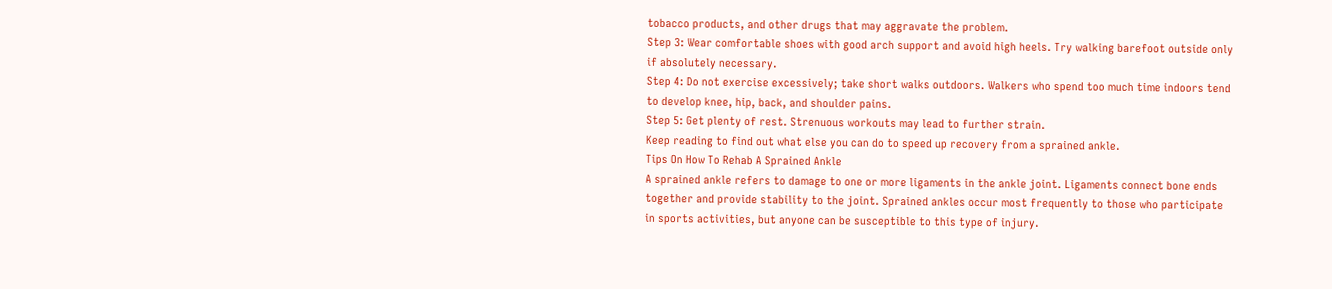tobacco products, and other drugs that may aggravate the problem.
Step 3: Wear comfortable shoes with good arch support and avoid high heels. Try walking barefoot outside only if absolutely necessary.
Step 4: Do not exercise excessively; take short walks outdoors. Walkers who spend too much time indoors tend to develop knee, hip, back, and shoulder pains.
Step 5: Get plenty of rest. Strenuous workouts may lead to further strain.
Keep reading to find out what else you can do to speed up recovery from a sprained ankle.
Tips On How To Rehab A Sprained Ankle
A sprained ankle refers to damage to one or more ligaments in the ankle joint. Ligaments connect bone ends together and provide stability to the joint. Sprained ankles occur most frequently to those who participate in sports activities, but anyone can be susceptible to this type of injury.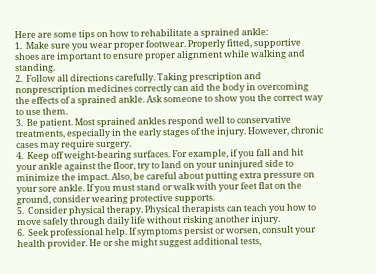Here are some tips on how to rehabilitate a sprained ankle:
1.  Make sure you wear proper footwear. Properly fitted, supportive shoes are important to ensure proper alignment while walking and standing.
2.  Follow all directions carefully. Taking prescription and nonprescription medicines correctly can aid the body in overcoming the effects of a sprained ankle. Ask someone to show you the correct way to use them.
3.  Be patient. Most sprained ankles respond well to conservative treatments, especially in the early stages of the injury. However, chronic cases may require surgery.
4.  Keep off weight-bearing surfaces. For example, if you fall and hit your ankle against the floor, try to land on your uninjured side to minimize the impact. Also, be careful about putting extra pressure on your sore ankle. If you must stand or walk with your feet flat on the ground, consider wearing protective supports.
5.  Consider physical therapy. Physical therapists can teach you how to move safely through daily life without risking another injury.
6.  Seek professional help. If symptoms persist or worsen, consult your health provider. He or she might suggest additional tests,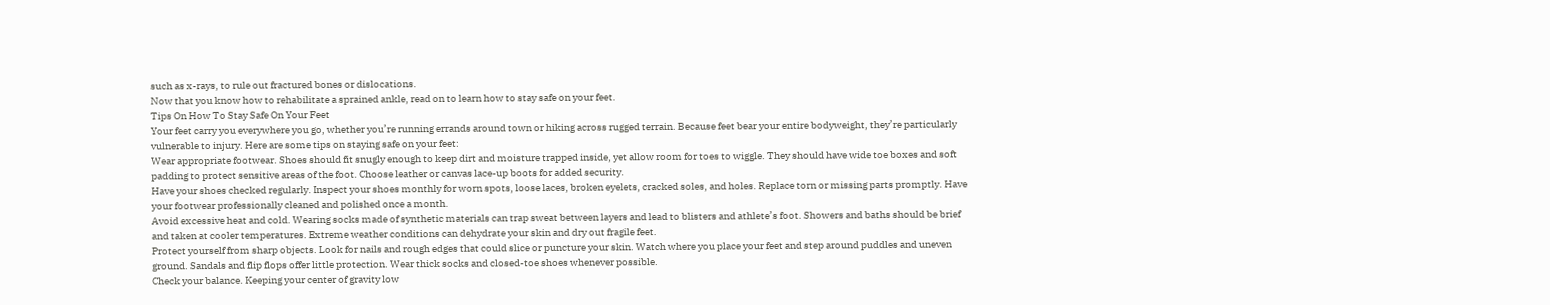such as x-rays, to rule out fractured bones or dislocations.
Now that you know how to rehabilitate a sprained ankle, read on to learn how to stay safe on your feet.
Tips On How To Stay Safe On Your Feet
Your feet carry you everywhere you go, whether you’re running errands around town or hiking across rugged terrain. Because feet bear your entire bodyweight, they’re particularly vulnerable to injury. Here are some tips on staying safe on your feet:
Wear appropriate footwear. Shoes should fit snugly enough to keep dirt and moisture trapped inside, yet allow room for toes to wiggle. They should have wide toe boxes and soft padding to protect sensitive areas of the foot. Choose leather or canvas lace-up boots for added security.
Have your shoes checked regularly. Inspect your shoes monthly for worn spots, loose laces, broken eyelets, cracked soles, and holes. Replace torn or missing parts promptly. Have your footwear professionally cleaned and polished once a month.
Avoid excessive heat and cold. Wearing socks made of synthetic materials can trap sweat between layers and lead to blisters and athlete’s foot. Showers and baths should be brief and taken at cooler temperatures. Extreme weather conditions can dehydrate your skin and dry out fragile feet.
Protect yourself from sharp objects. Look for nails and rough edges that could slice or puncture your skin. Watch where you place your feet and step around puddles and uneven ground. Sandals and flip flops offer little protection. Wear thick socks and closed-toe shoes whenever possible.
Check your balance. Keeping your center of gravity low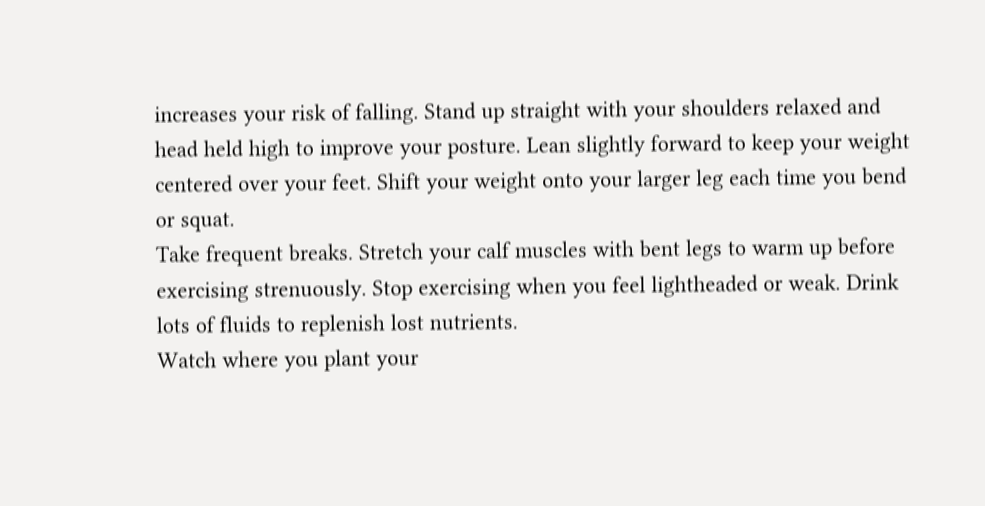increases your risk of falling. Stand up straight with your shoulders relaxed and head held high to improve your posture. Lean slightly forward to keep your weight centered over your feet. Shift your weight onto your larger leg each time you bend or squat.
Take frequent breaks. Stretch your calf muscles with bent legs to warm up before exercising strenuously. Stop exercising when you feel lightheaded or weak. Drink lots of fluids to replenish lost nutrients.
Watch where you plant your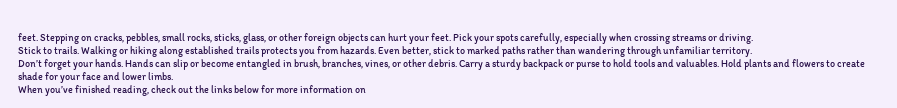feet. Stepping on cracks, pebbles, small rocks, sticks, glass, or other foreign objects can hurt your feet. Pick your spots carefully, especially when crossing streams or driving.
Stick to trails. Walking or hiking along established trails protects you from hazards. Even better, stick to marked paths rather than wandering through unfamiliar territory.
Don’t forget your hands. Hands can slip or become entangled in brush, branches, vines, or other debris. Carry a sturdy backpack or purse to hold tools and valuables. Hold plants and flowers to create shade for your face and lower limbs.
When you’ve finished reading, check out the links below for more information on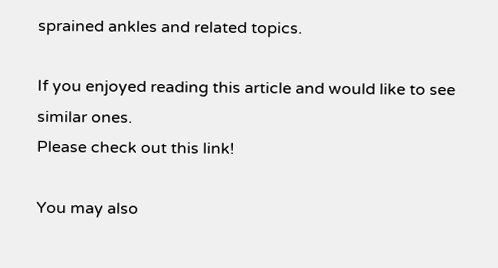sprained ankles and related topics.

If you enjoyed reading this article and would like to see similar ones.
Please check out this link!

You may also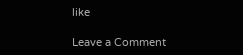like

Leave a Comment